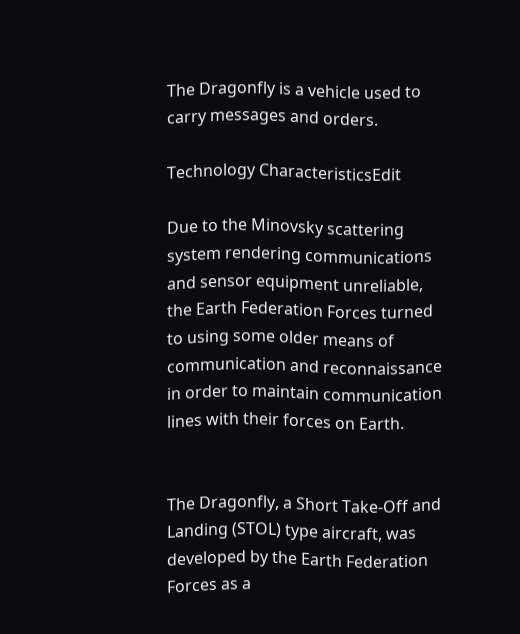The Dragonfly is a vehicle used to carry messages and orders.

Technology CharacteristicsEdit

Due to the Minovsky scattering system rendering communications and sensor equipment unreliable, the Earth Federation Forces turned to using some older means of communication and reconnaissance in order to maintain communication lines with their forces on Earth.


The Dragonfly, a Short Take-Off and Landing (STOL) type aircraft, was developed by the Earth Federation Forces as a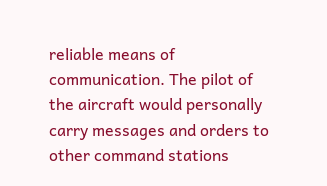reliable means of communication. The pilot of the aircraft would personally carry messages and orders to other command stations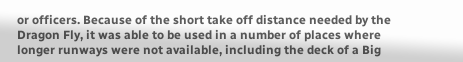or officers. Because of the short take off distance needed by the Dragon Fly, it was able to be used in a number of places where longer runways were not available, including the deck of a Big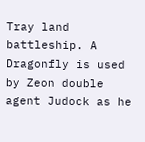Tray land battleship. A Dragonfly is used by Zeon double agent Judock as he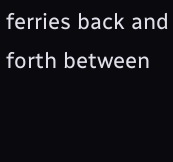ferries back and forth between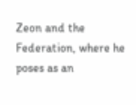Zeon and the Federation, where he poses as an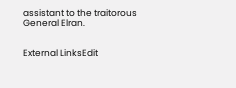assistant to the traitorous General Elran.


External LinksEdit